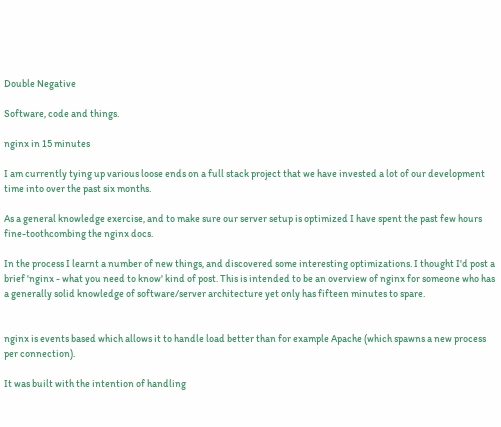Double Negative

Software, code and things.

nginx in 15 minutes

I am currently tying up various loose ends on a full stack project that we have invested a lot of our development time into over the past six months.

As a general knowledge exercise, and to make sure our server setup is optimized I have spent the past few hours fine-toothcombing the nginx docs.

In the process I learnt a number of new things, and discovered some interesting optimizations. I thought I'd post a brief 'nginx - what you need to know' kind of post. This is intended to be an overview of nginx for someone who has a generally solid knowledge of software/server architecture yet only has fifteen minutes to spare.


nginx is events based which allows it to handle load better than for example Apache (which spawns a new process per connection).

It was built with the intention of handling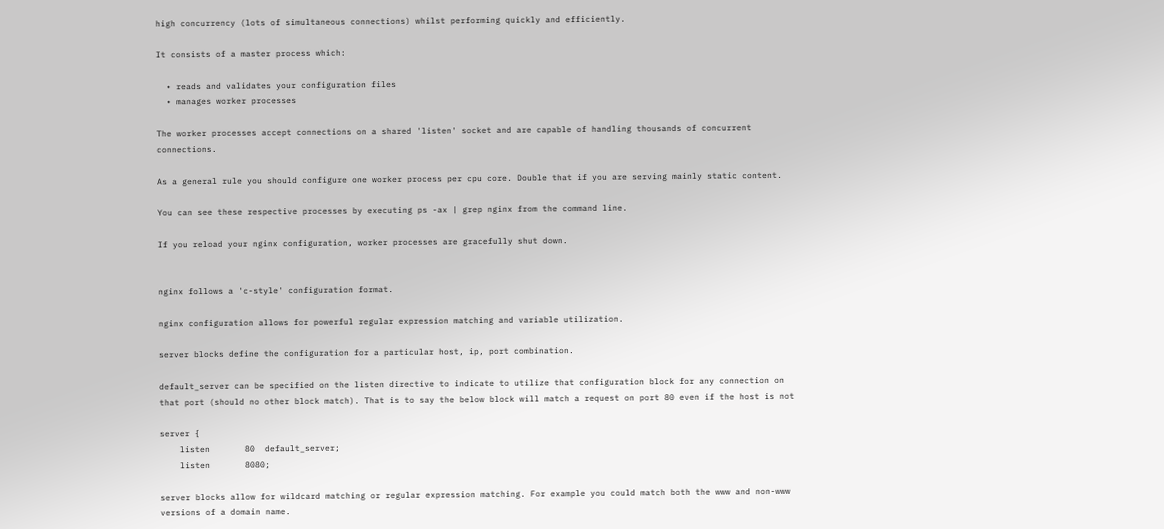high concurrency (lots of simultaneous connections) whilst performing quickly and efficiently.

It consists of a master process which:

  • reads and validates your configuration files
  • manages worker processes

The worker processes accept connections on a shared 'listen' socket and are capable of handling thousands of concurrent connections.

As a general rule you should configure one worker process per cpu core. Double that if you are serving mainly static content.

You can see these respective processes by executing ps -ax | grep nginx from the command line.

If you reload your nginx configuration, worker processes are gracefully shut down.


nginx follows a 'c-style' configuration format.

nginx configuration allows for powerful regular expression matching and variable utilization.

server blocks define the configuration for a particular host, ip, port combination.

default_server can be specified on the listen directive to indicate to utilize that configuration block for any connection on that port (should no other block match). That is to say the below block will match a request on port 80 even if the host is not

server {
    listen       80  default_server;
    listen       8080;

server blocks allow for wildcard matching or regular expression matching. For example you could match both the www and non-www versions of a domain name.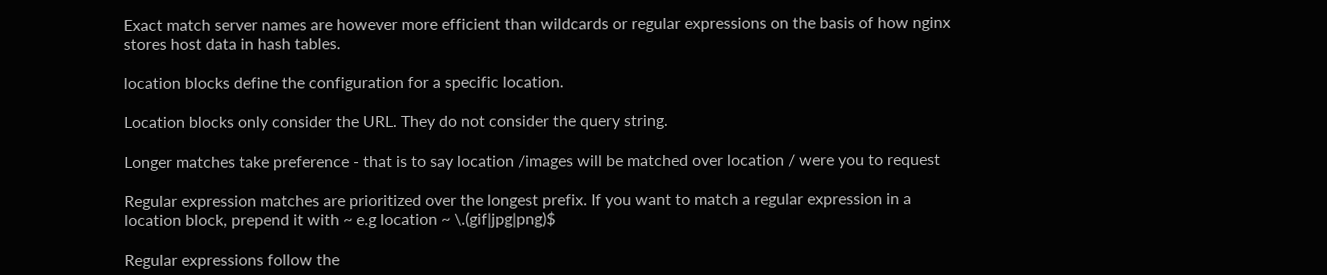Exact match server names are however more efficient than wildcards or regular expressions on the basis of how nginx stores host data in hash tables.

location blocks define the configuration for a specific location.

Location blocks only consider the URL. They do not consider the query string.

Longer matches take preference - that is to say location /images will be matched over location / were you to request

Regular expression matches are prioritized over the longest prefix. If you want to match a regular expression in a location block, prepend it with ~ e.g location ~ \.(gif|jpg|png)$

Regular expressions follow the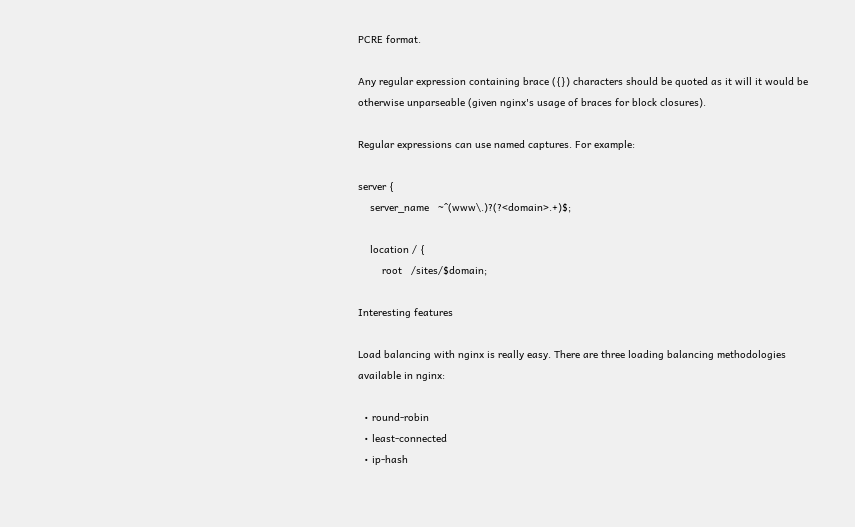PCRE format.

Any regular expression containing brace ({}) characters should be quoted as it will it would be otherwise unparseable (given nginx's usage of braces for block closures).

Regular expressions can use named captures. For example:

server {
    server_name   ~^(www\.)?(?<domain>.+)$;

    location / {
        root   /sites/$domain;

Interesting features

Load balancing with nginx is really easy. There are three loading balancing methodologies available in nginx:

  • round-robin
  • least-connected
  • ip-hash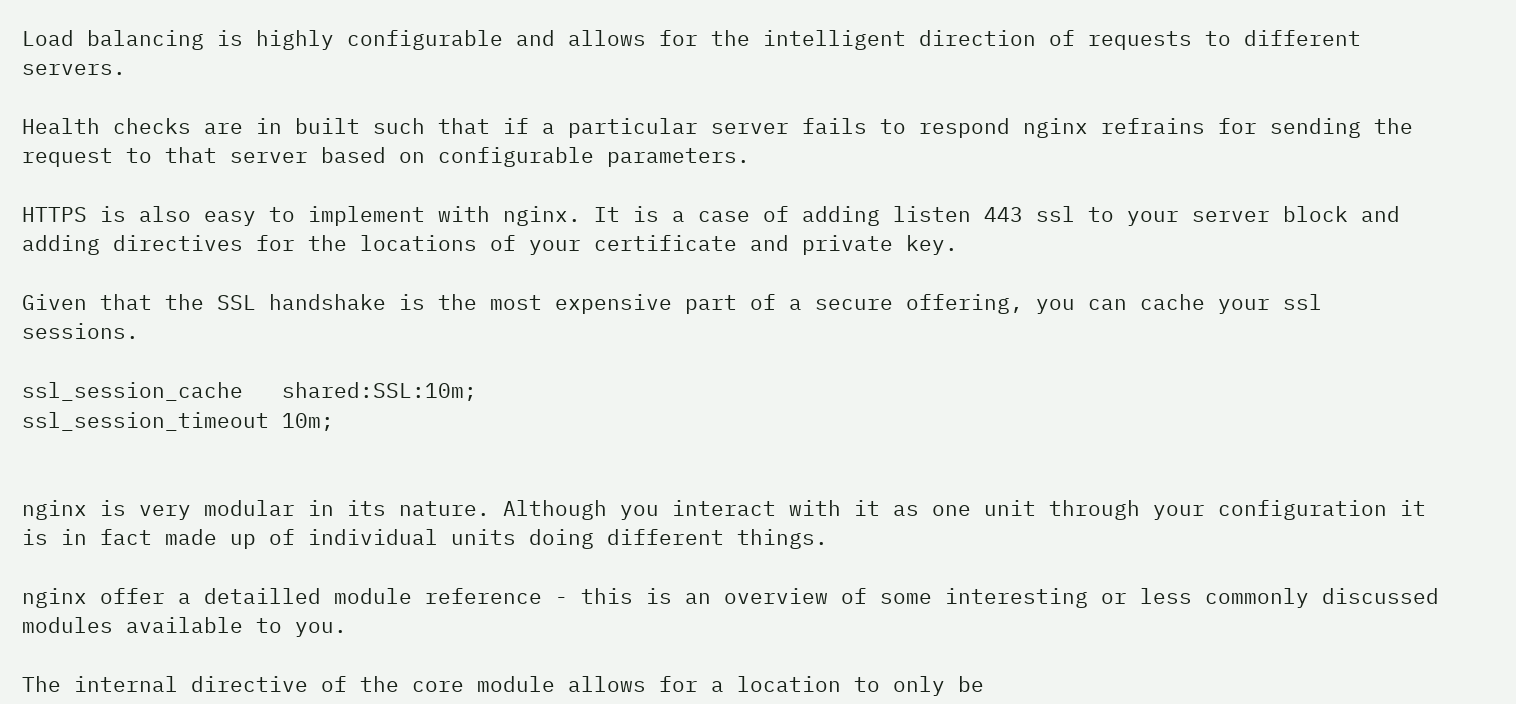Load balancing is highly configurable and allows for the intelligent direction of requests to different servers.

Health checks are in built such that if a particular server fails to respond nginx refrains for sending the request to that server based on configurable parameters.

HTTPS is also easy to implement with nginx. It is a case of adding listen 443 ssl to your server block and adding directives for the locations of your certificate and private key.

Given that the SSL handshake is the most expensive part of a secure offering, you can cache your ssl sessions.

ssl_session_cache   shared:SSL:10m;
ssl_session_timeout 10m;


nginx is very modular in its nature. Although you interact with it as one unit through your configuration it is in fact made up of individual units doing different things.

nginx offer a detailled module reference - this is an overview of some interesting or less commonly discussed modules available to you.

The internal directive of the core module allows for a location to only be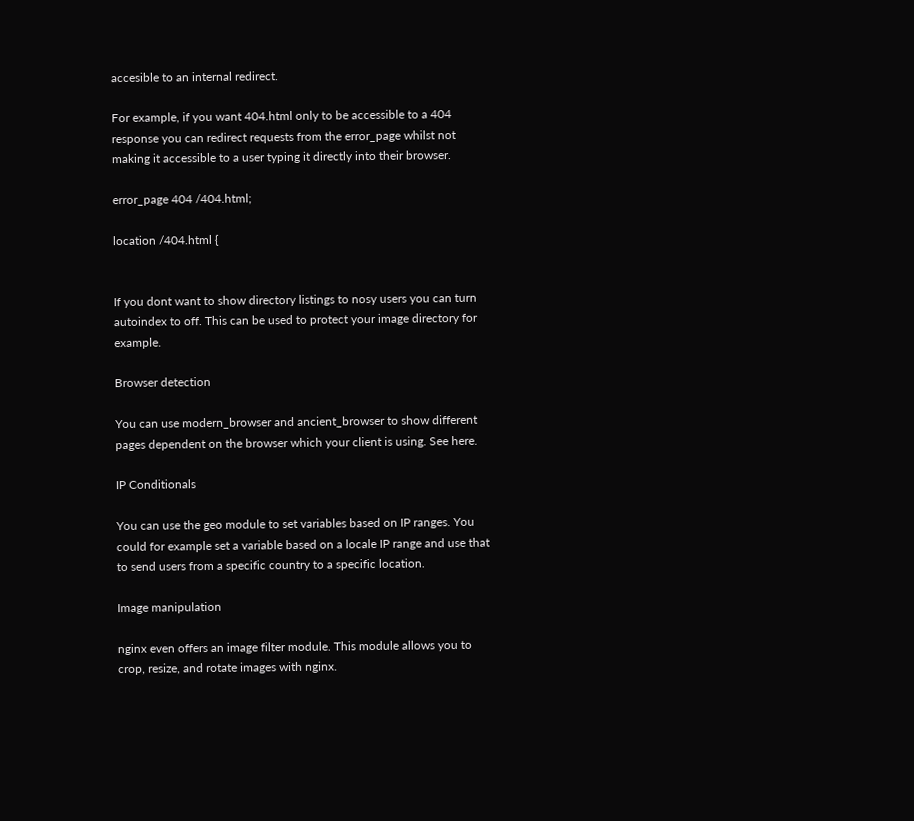accesible to an internal redirect.

For example, if you want 404.html only to be accessible to a 404 response you can redirect requests from the error_page whilst not making it accessible to a user typing it directly into their browser.

error_page 404 /404.html;

location /404.html {


If you dont want to show directory listings to nosy users you can turn autoindex to off. This can be used to protect your image directory for example.

Browser detection

You can use modern_browser and ancient_browser to show different pages dependent on the browser which your client is using. See here.

IP Conditionals

You can use the geo module to set variables based on IP ranges. You could for example set a variable based on a locale IP range and use that to send users from a specific country to a specific location.

Image manipulation

nginx even offers an image filter module. This module allows you to crop, resize, and rotate images with nginx.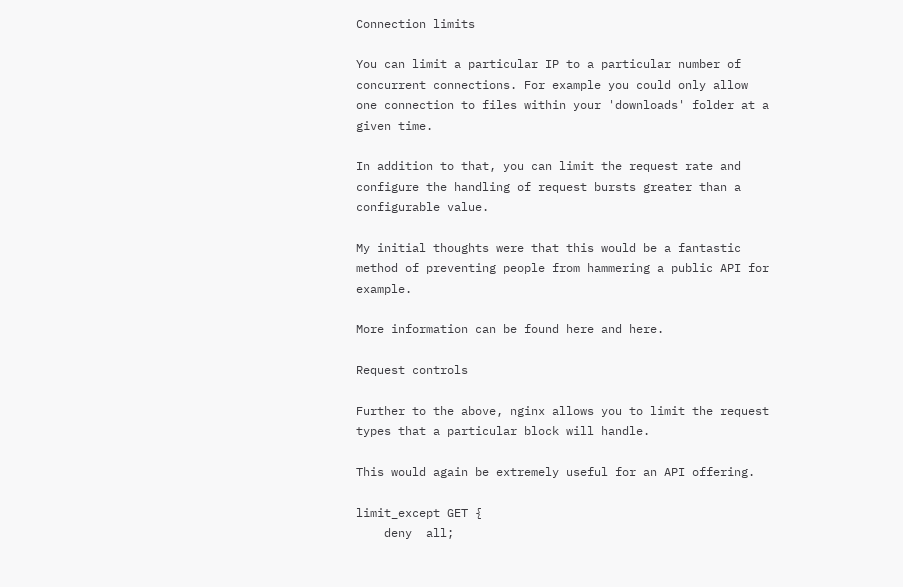Connection limits

You can limit a particular IP to a particular number of concurrent connections. For example you could only allow one connection to files within your 'downloads' folder at a given time.

In addition to that, you can limit the request rate and configure the handling of request bursts greater than a configurable value.

My initial thoughts were that this would be a fantastic method of preventing people from hammering a public API for example.

More information can be found here and here.

Request controls

Further to the above, nginx allows you to limit the request types that a particular block will handle.

This would again be extremely useful for an API offering.

limit_except GET {
    deny  all;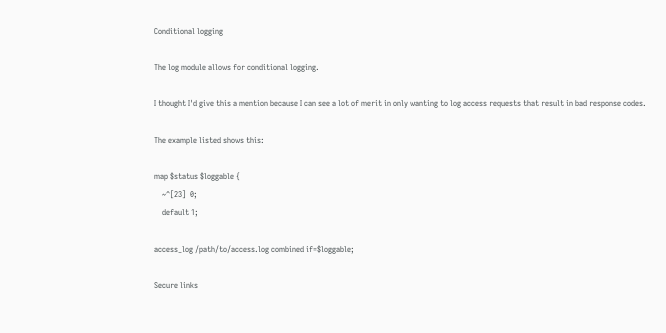Conditional logging

The log module allows for conditional logging.

I thought I'd give this a mention because I can see a lot of merit in only wanting to log access requests that result in bad response codes.

The example listed shows this:

map $status $loggable {
    ~^[23]  0;
    default 1;

access_log /path/to/access.log combined if=$loggable;

Secure links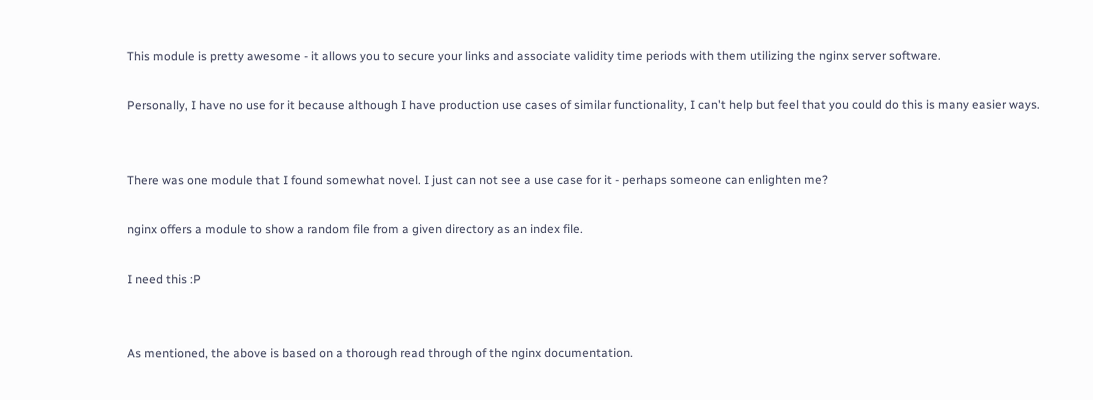This module is pretty awesome - it allows you to secure your links and associate validity time periods with them utilizing the nginx server software.

Personally, I have no use for it because although I have production use cases of similar functionality, I can't help but feel that you could do this is many easier ways.


There was one module that I found somewhat novel. I just can not see a use case for it - perhaps someone can enlighten me?

nginx offers a module to show a random file from a given directory as an index file.

I need this :P


As mentioned, the above is based on a thorough read through of the nginx documentation.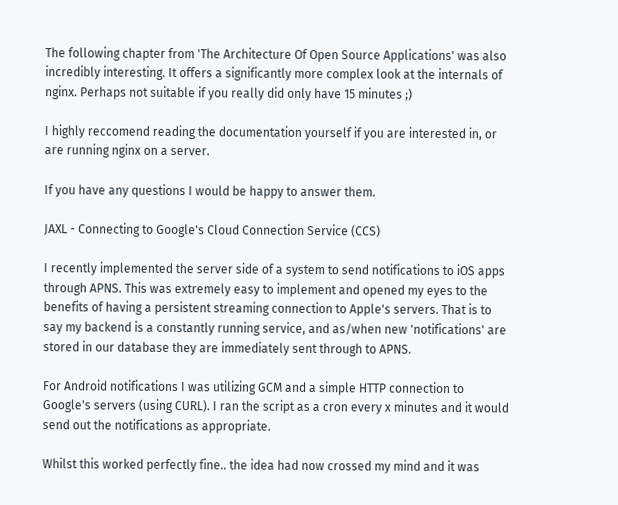The following chapter from 'The Architecture Of Open Source Applications' was also incredibly interesting. It offers a significantly more complex look at the internals of nginx. Perhaps not suitable if you really did only have 15 minutes ;)

I highly reccomend reading the documentation yourself if you are interested in, or are running nginx on a server.

If you have any questions I would be happy to answer them.

JAXL - Connecting to Google's Cloud Connection Service (CCS)

I recently implemented the server side of a system to send notifications to iOS apps through APNS. This was extremely easy to implement and opened my eyes to the benefits of having a persistent streaming connection to Apple's servers. That is to say my backend is a constantly running service, and as/when new 'notifications' are stored in our database they are immediately sent through to APNS.

For Android notifications I was utilizing GCM and a simple HTTP connection to Google's servers (using CURL). I ran the script as a cron every x minutes and it would send out the notifications as appropriate.

Whilst this worked perfectly fine.. the idea had now crossed my mind and it was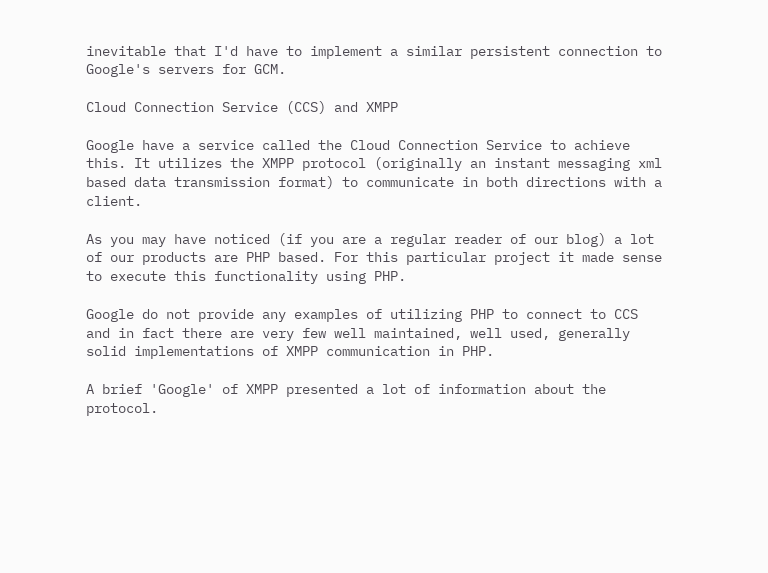inevitable that I'd have to implement a similar persistent connection to Google's servers for GCM.

Cloud Connection Service (CCS) and XMPP

Google have a service called the Cloud Connection Service to achieve this. It utilizes the XMPP protocol (originally an instant messaging xml based data transmission format) to communicate in both directions with a client.

As you may have noticed (if you are a regular reader of our blog) a lot of our products are PHP based. For this particular project it made sense to execute this functionality using PHP.

Google do not provide any examples of utilizing PHP to connect to CCS and in fact there are very few well maintained, well used, generally solid implementations of XMPP communication in PHP.

A brief 'Google' of XMPP presented a lot of information about the protocol.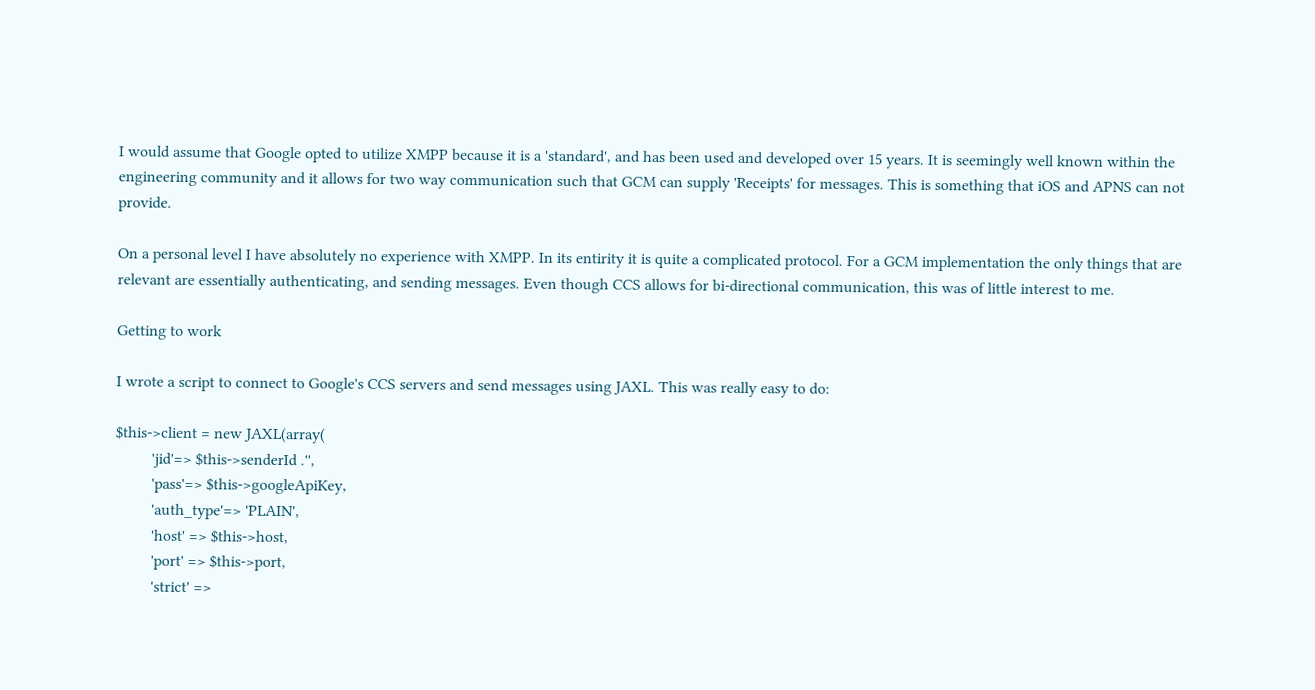I would assume that Google opted to utilize XMPP because it is a 'standard', and has been used and developed over 15 years. It is seemingly well known within the engineering community and it allows for two way communication such that GCM can supply 'Receipts' for messages. This is something that iOS and APNS can not provide.

On a personal level I have absolutely no experience with XMPP. In its entirity it is quite a complicated protocol. For a GCM implementation the only things that are relevant are essentially authenticating, and sending messages. Even though CCS allows for bi-directional communication, this was of little interest to me.

Getting to work

I wrote a script to connect to Google's CCS servers and send messages using JAXL. This was really easy to do:

$this->client = new JAXL(array(
         'jid'=> $this->senderId .'',
         'pass'=> $this->googleApiKey,
         'auth_type'=> 'PLAIN',
         'host' => $this->host,
         'port' => $this->port,
         'strict' =>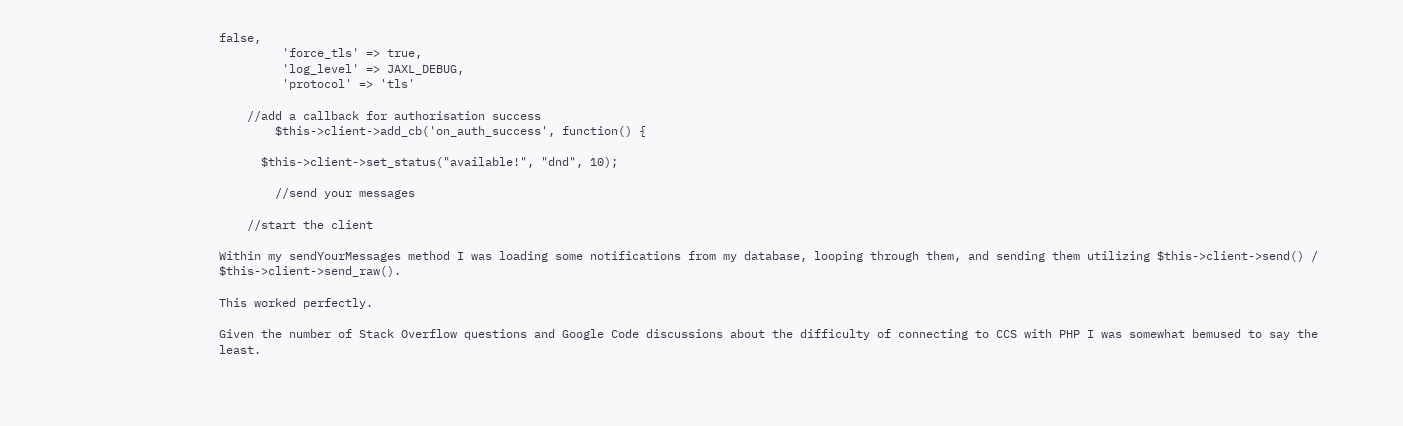false,
         'force_tls' => true,
         'log_level' => JAXL_DEBUG,
         'protocol' => 'tls'

    //add a callback for authorisation success
        $this->client->add_cb('on_auth_success', function() {

      $this->client->set_status("available!", "dnd", 10);

        //send your messages

    //start the client

Within my sendYourMessages method I was loading some notifications from my database, looping through them, and sending them utilizing $this->client->send() / $this->client->send_raw().

This worked perfectly.

Given the number of Stack Overflow questions and Google Code discussions about the difficulty of connecting to CCS with PHP I was somewhat bemused to say the least.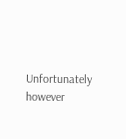Unfortunately however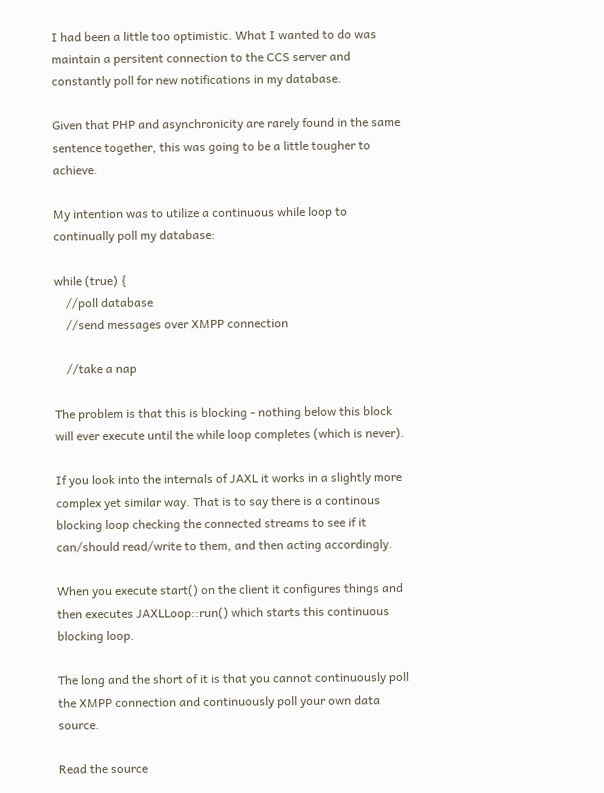I had been a little too optimistic. What I wanted to do was maintain a persitent connection to the CCS server and constantly poll for new notifications in my database.

Given that PHP and asynchronicity are rarely found in the same sentence together, this was going to be a little tougher to achieve.

My intention was to utilize a continuous while loop to continually poll my database:

while (true) {
    //poll database
    //send messages over XMPP connection

    //take a nap

The problem is that this is blocking - nothing below this block will ever execute until the while loop completes (which is never).

If you look into the internals of JAXL it works in a slightly more complex yet similar way. That is to say there is a continous blocking loop checking the connected streams to see if it can/should read/write to them, and then acting accordingly.

When you execute start() on the client it configures things and then executes JAXLLoop::run() which starts this continuous blocking loop.

The long and the short of it is that you cannot continuously poll the XMPP connection and continuously poll your own data source.

Read the source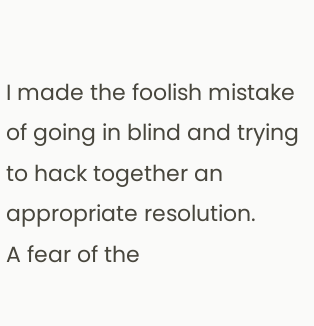I made the foolish mistake of going in blind and trying to hack together an appropriate resolution.
A fear of the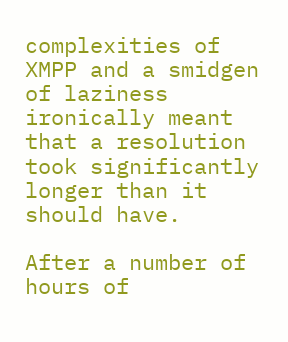complexities of XMPP and a smidgen of laziness ironically meant that a resolution took significantly longer than it should have.

After a number of hours of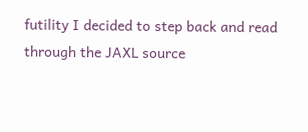futility I decided to step back and read through the JAXL source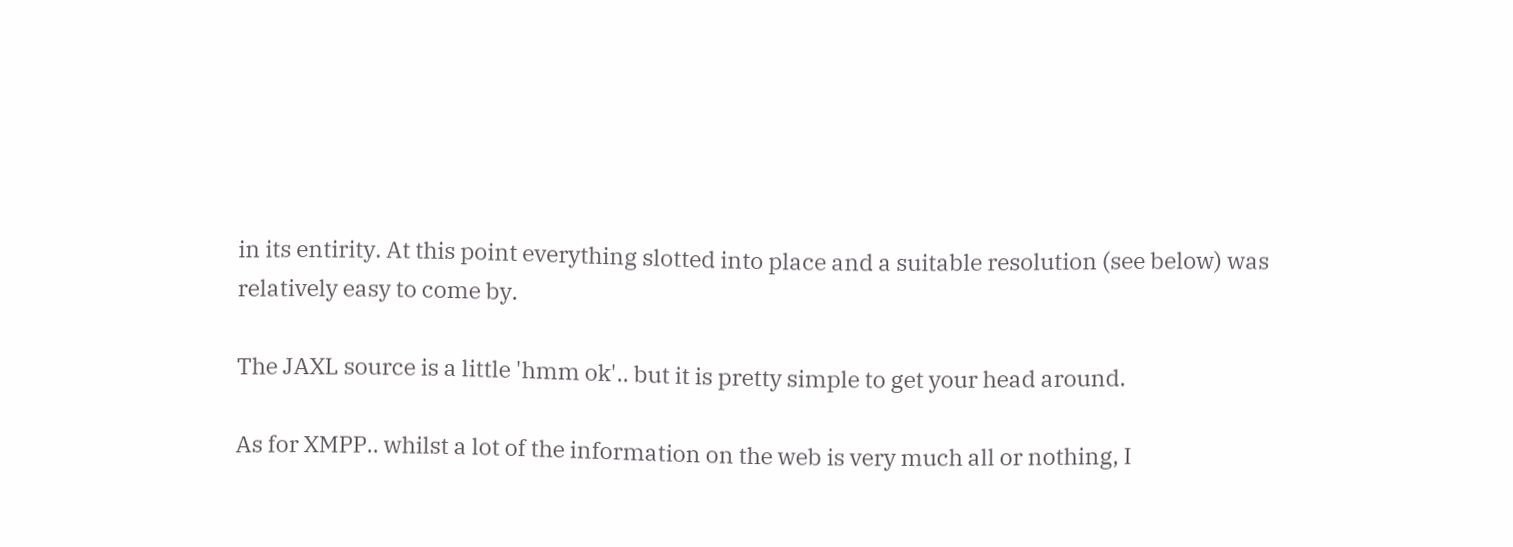in its entirity. At this point everything slotted into place and a suitable resolution (see below) was relatively easy to come by.

The JAXL source is a little 'hmm ok'.. but it is pretty simple to get your head around.

As for XMPP.. whilst a lot of the information on the web is very much all or nothing, I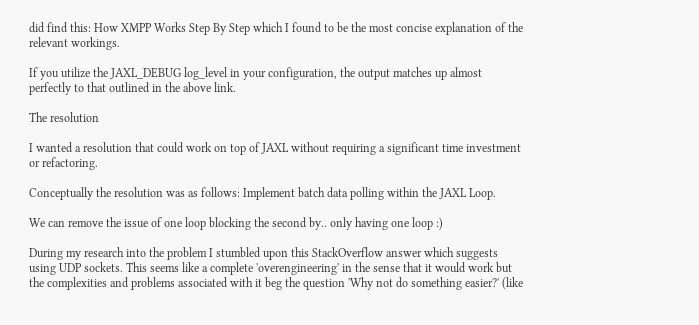did find this: How XMPP Works Step By Step which I found to be the most concise explanation of the relevant workings.

If you utilize the JAXL_DEBUG log_level in your configuration, the output matches up almost perfectly to that outlined in the above link.

The resolution

I wanted a resolution that could work on top of JAXL without requiring a significant time investment or refactoring.

Conceptually the resolution was as follows: Implement batch data polling within the JAXL Loop.

We can remove the issue of one loop blocking the second by.. only having one loop :)

During my research into the problem I stumbled upon this StackOverflow answer which suggests using UDP sockets. This seems like a complete 'overengineering' in the sense that it would work but the complexities and problems associated with it beg the question 'Why not do something easier?' (like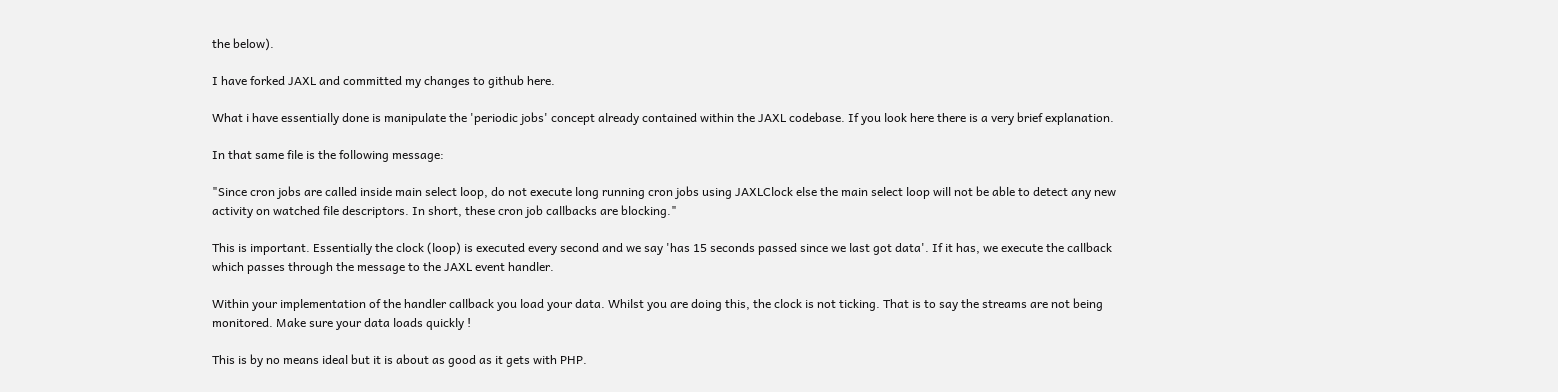the below).

I have forked JAXL and committed my changes to github here.

What i have essentially done is manipulate the 'periodic jobs' concept already contained within the JAXL codebase. If you look here there is a very brief explanation.

In that same file is the following message:

"Since cron jobs are called inside main select loop, do not execute long running cron jobs using JAXLClock else the main select loop will not be able to detect any new activity on watched file descriptors. In short, these cron job callbacks are blocking."

This is important. Essentially the clock (loop) is executed every second and we say 'has 15 seconds passed since we last got data'. If it has, we execute the callback which passes through the message to the JAXL event handler.

Within your implementation of the handler callback you load your data. Whilst you are doing this, the clock is not ticking. That is to say the streams are not being monitored. Make sure your data loads quickly !

This is by no means ideal but it is about as good as it gets with PHP.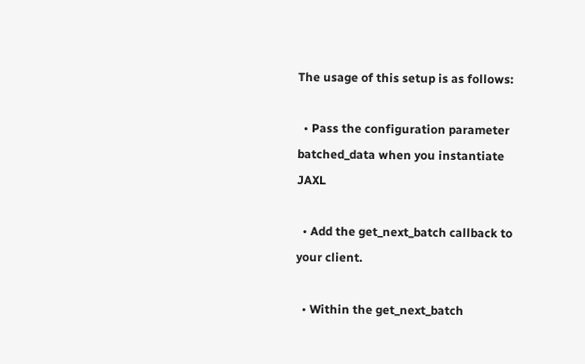The usage of this setup is as follows:

  • Pass the configuration parameter batched_data when you instantiate JAXL

  • Add the get_next_batch callback to your client.

  • Within the get_next_batch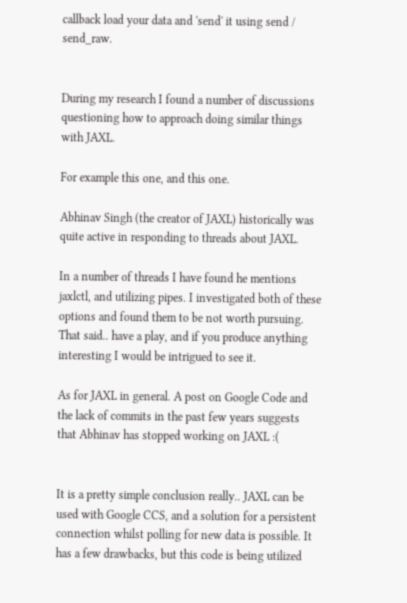callback load your data and 'send' it using send / send_raw.


During my research I found a number of discussions questioning how to approach doing similar things with JAXL.

For example this one, and this one.

Abhinav Singh (the creator of JAXL) historically was quite active in responding to threads about JAXL.

In a number of threads I have found he mentions jaxlctl, and utilizing pipes. I investigated both of these options and found them to be not worth pursuing. That said.. have a play, and if you produce anything interesting I would be intrigued to see it.

As for JAXL in general. A post on Google Code and the lack of commits in the past few years suggests that Abhinav has stopped working on JAXL :(


It is a pretty simple conclusion really.. JAXL can be used with Google CCS, and a solution for a persistent connection whilst polling for new data is possible. It has a few drawbacks, but this code is being utilized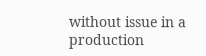without issue in a production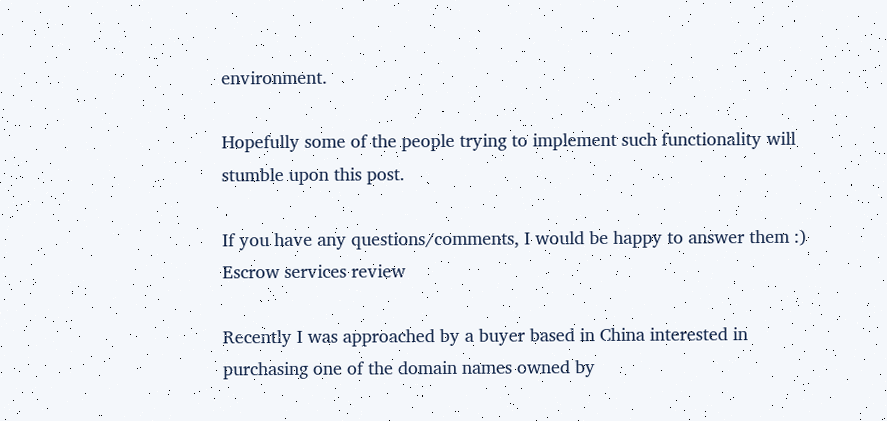environment.

Hopefully some of the people trying to implement such functionality will stumble upon this post.

If you have any questions/comments, I would be happy to answer them :) Escrow services review

Recently I was approached by a buyer based in China interested in purchasing one of the domain names owned by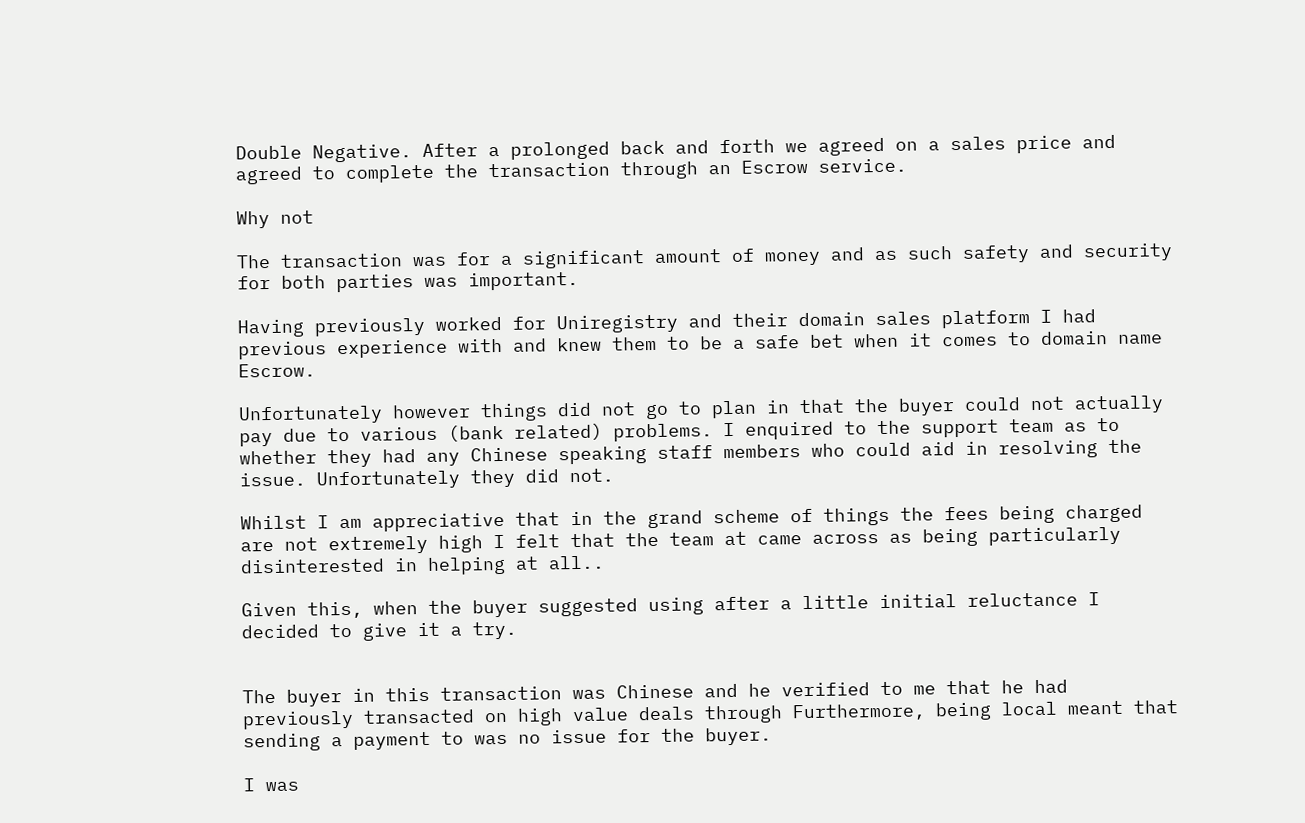Double Negative. After a prolonged back and forth we agreed on a sales price and agreed to complete the transaction through an Escrow service.

Why not

The transaction was for a significant amount of money and as such safety and security for both parties was important.

Having previously worked for Uniregistry and their domain sales platform I had previous experience with and knew them to be a safe bet when it comes to domain name Escrow.

Unfortunately however things did not go to plan in that the buyer could not actually pay due to various (bank related) problems. I enquired to the support team as to whether they had any Chinese speaking staff members who could aid in resolving the issue. Unfortunately they did not.

Whilst I am appreciative that in the grand scheme of things the fees being charged are not extremely high I felt that the team at came across as being particularly disinterested in helping at all..

Given this, when the buyer suggested using after a little initial reluctance I decided to give it a try.


The buyer in this transaction was Chinese and he verified to me that he had previously transacted on high value deals through Furthermore, being local meant that sending a payment to was no issue for the buyer.

I was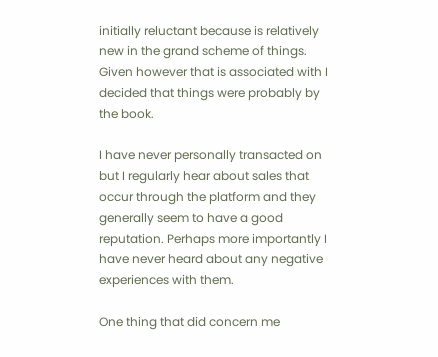initially reluctant because is relatively new in the grand scheme of things. Given however that is associated with I decided that things were probably by the book.

I have never personally transacted on but I regularly hear about sales that occur through the platform and they generally seem to have a good reputation. Perhaps more importantly I have never heard about any negative experiences with them.

One thing that did concern me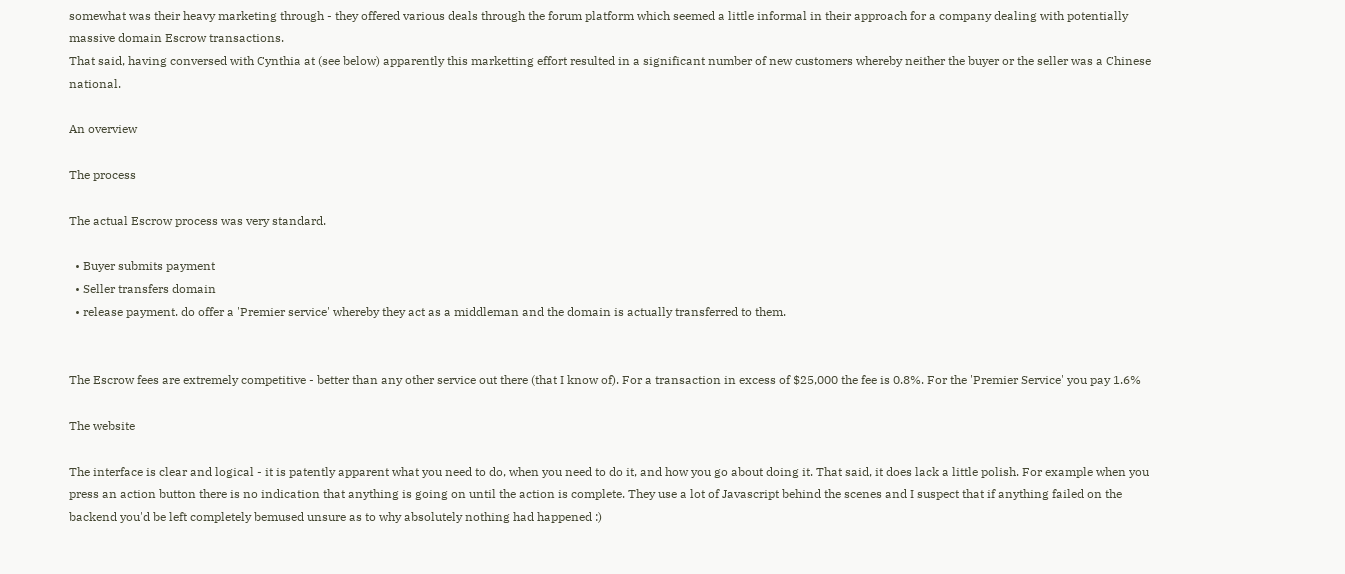somewhat was their heavy marketing through - they offered various deals through the forum platform which seemed a little informal in their approach for a company dealing with potentially massive domain Escrow transactions.
That said, having conversed with Cynthia at (see below) apparently this marketting effort resulted in a significant number of new customers whereby neither the buyer or the seller was a Chinese national.

An overview

The process

The actual Escrow process was very standard.

  • Buyer submits payment
  • Seller transfers domain
  • release payment. do offer a 'Premier service' whereby they act as a middleman and the domain is actually transferred to them.


The Escrow fees are extremely competitive - better than any other service out there (that I know of). For a transaction in excess of $25,000 the fee is 0.8%. For the 'Premier Service' you pay 1.6%

The website

The interface is clear and logical - it is patently apparent what you need to do, when you need to do it, and how you go about doing it. That said, it does lack a little polish. For example when you press an action button there is no indication that anything is going on until the action is complete. They use a lot of Javascript behind the scenes and I suspect that if anything failed on the backend you'd be left completely bemused unsure as to why absolutely nothing had happened :)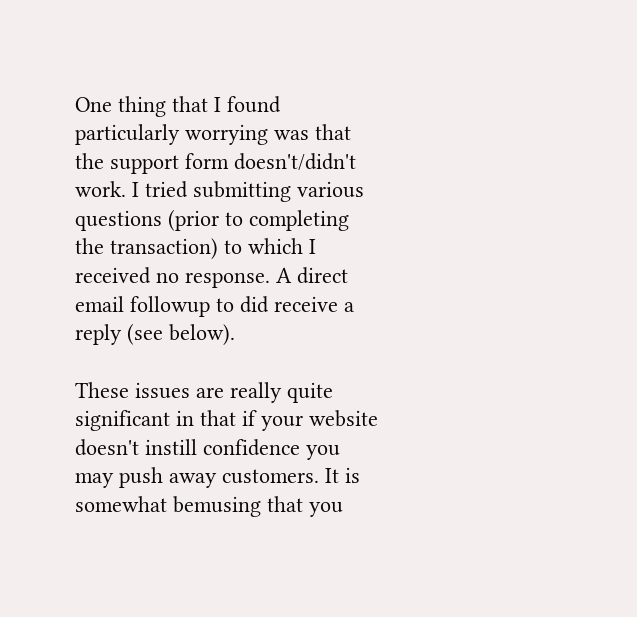One thing that I found particularly worrying was that the support form doesn't/didn't work. I tried submitting various questions (prior to completing the transaction) to which I received no response. A direct email followup to did receive a reply (see below).

These issues are really quite significant in that if your website doesn't instill confidence you may push away customers. It is somewhat bemusing that you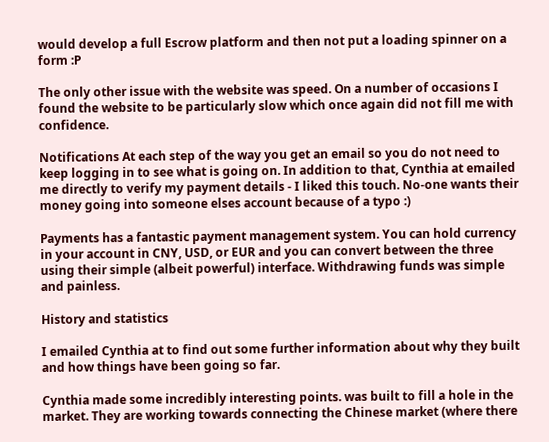would develop a full Escrow platform and then not put a loading spinner on a form :P

The only other issue with the website was speed. On a number of occasions I found the website to be particularly slow which once again did not fill me with confidence.

Notifications At each step of the way you get an email so you do not need to keep logging in to see what is going on. In addition to that, Cynthia at emailed me directly to verify my payment details - I liked this touch. No-one wants their money going into someone elses account because of a typo :)

Payments has a fantastic payment management system. You can hold currency in your account in CNY, USD, or EUR and you can convert between the three using their simple (albeit powerful) interface. Withdrawing funds was simple and painless.

History and statistics

I emailed Cynthia at to find out some further information about why they built and how things have been going so far.

Cynthia made some incredibly interesting points. was built to fill a hole in the market. They are working towards connecting the Chinese market (where there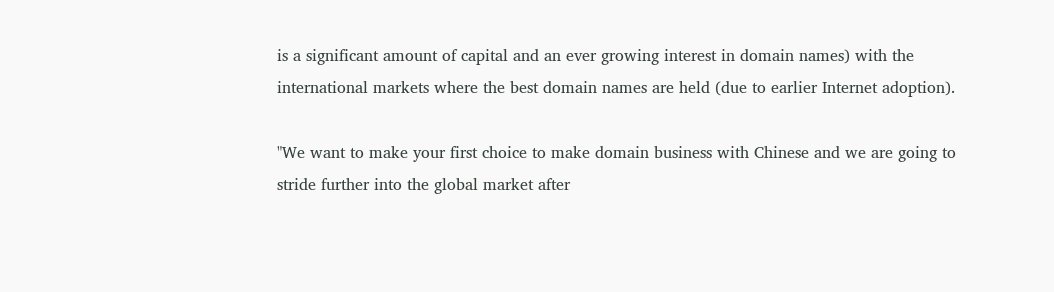is a significant amount of capital and an ever growing interest in domain names) with the international markets where the best domain names are held (due to earlier Internet adoption).

"We want to make your first choice to make domain business with Chinese and we are going to stride further into the global market after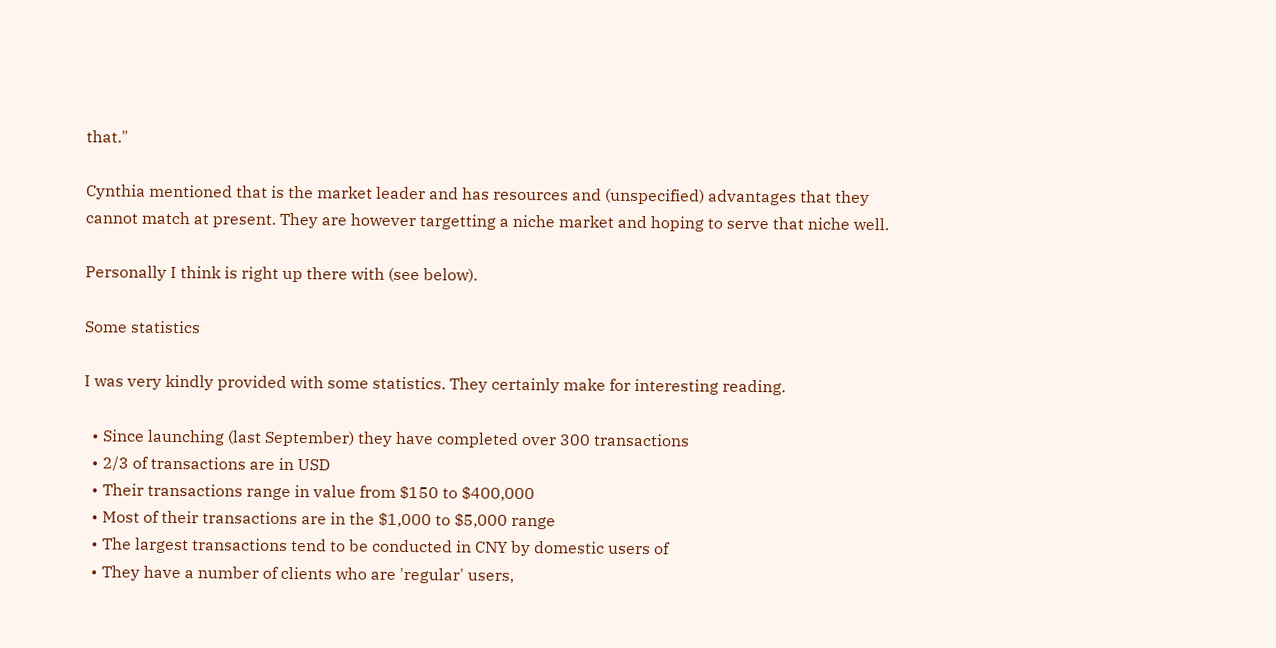that."

Cynthia mentioned that is the market leader and has resources and (unspecified) advantages that they cannot match at present. They are however targetting a niche market and hoping to serve that niche well.

Personally I think is right up there with (see below).

Some statistics

I was very kindly provided with some statistics. They certainly make for interesting reading.

  • Since launching (last September) they have completed over 300 transactions
  • 2/3 of transactions are in USD
  • Their transactions range in value from $150 to $400,000
  • Most of their transactions are in the $1,000 to $5,000 range
  • The largest transactions tend to be conducted in CNY by domestic users of
  • They have a number of clients who are 'regular' users,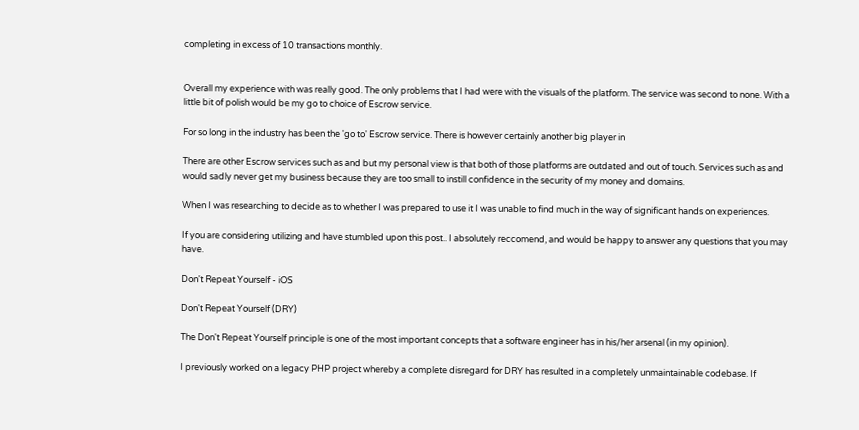completing in excess of 10 transactions monthly.


Overall my experience with was really good. The only problems that I had were with the visuals of the platform. The service was second to none. With a little bit of polish would be my go to choice of Escrow service.

For so long in the industry has been the 'go to' Escrow service. There is however certainly another big player in

There are other Escrow services such as and but my personal view is that both of those platforms are outdated and out of touch. Services such as and would sadly never get my business because they are too small to instill confidence in the security of my money and domains.

When I was researching to decide as to whether I was prepared to use it I was unable to find much in the way of significant hands on experiences.

If you are considering utilizing and have stumbled upon this post.. I absolutely reccomend, and would be happy to answer any questions that you may have.

Don't Repeat Yourself - iOS

Don't Repeat Yourself (DRY)

The Don't Repeat Yourself principle is one of the most important concepts that a software engineer has in his/her arsenal (in my opinion).

I previously worked on a legacy PHP project whereby a complete disregard for DRY has resulted in a completely unmaintainable codebase. If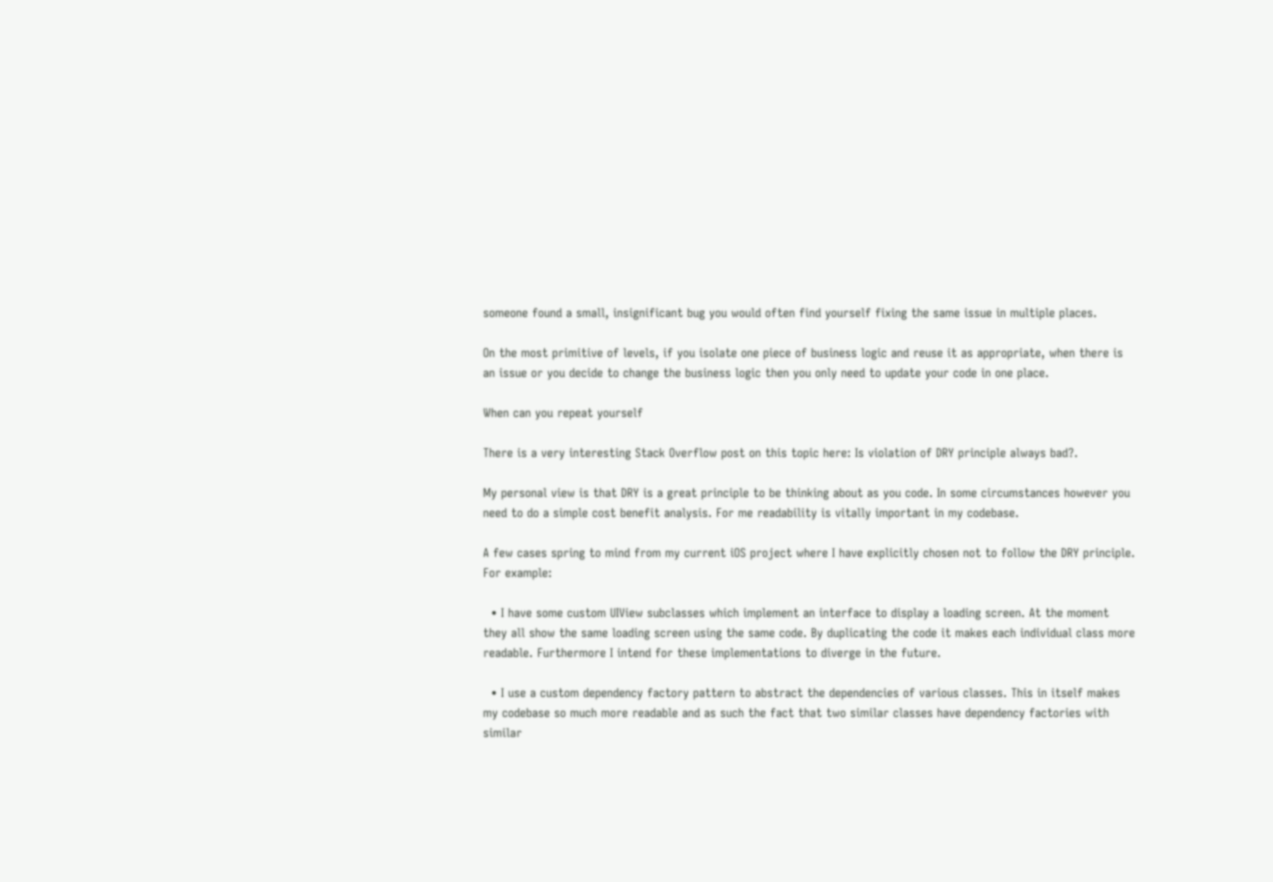someone found a small, insignificant bug you would often find yourself fixing the same issue in multiple places.

On the most primitive of levels, if you isolate one piece of business logic and reuse it as appropriate, when there is an issue or you decide to change the business logic then you only need to update your code in one place.

When can you repeat yourself

There is a very interesting Stack Overflow post on this topic here: Is violation of DRY principle always bad?.

My personal view is that DRY is a great principle to be thinking about as you code. In some circumstances however you need to do a simple cost benefit analysis. For me readability is vitally important in my codebase.

A few cases spring to mind from my current iOS project where I have explicitly chosen not to follow the DRY principle. For example:

  • I have some custom UIView subclasses which implement an interface to display a loading screen. At the moment they all show the same loading screen using the same code. By duplicating the code it makes each individual class more readable. Furthermore I intend for these implementations to diverge in the future.

  • I use a custom dependency factory pattern to abstract the dependencies of various classes. This in itself makes my codebase so much more readable and as such the fact that two similar classes have dependency factories with similar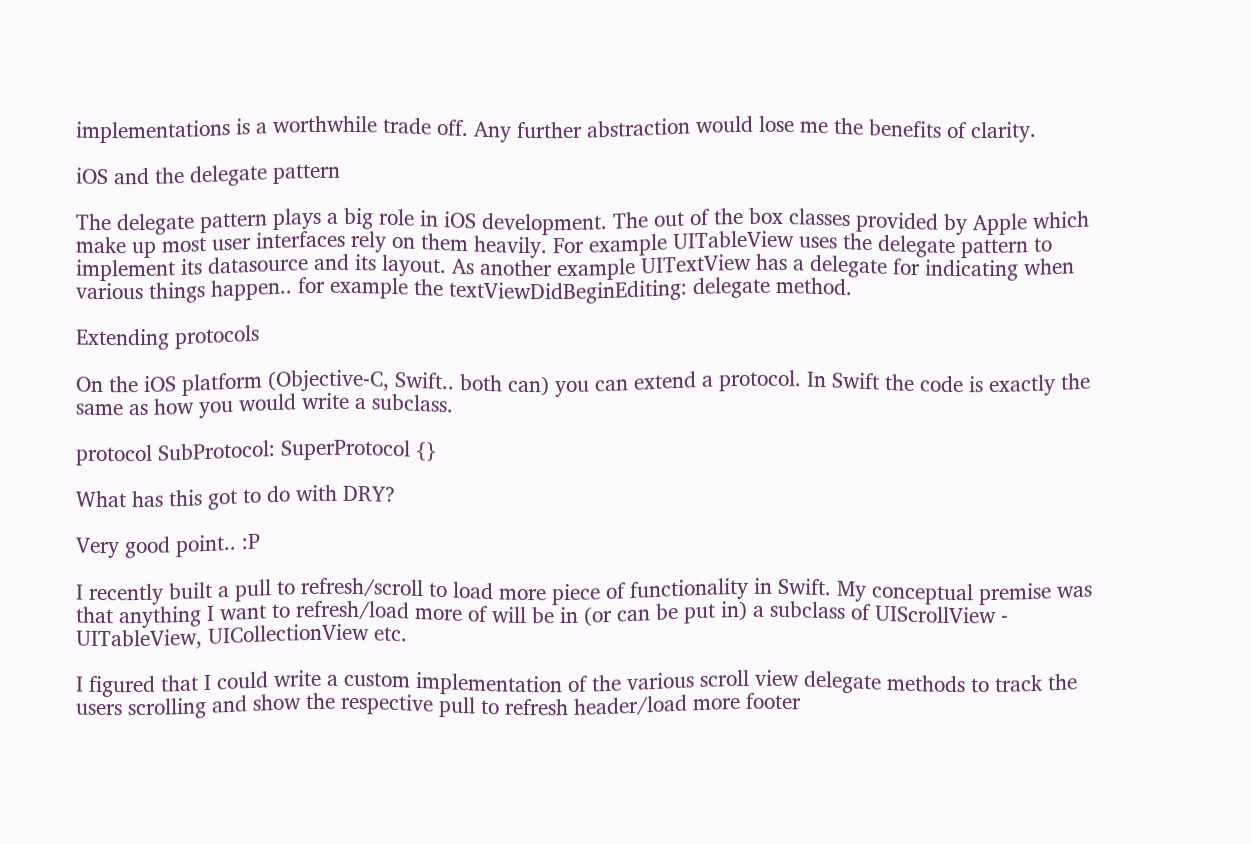implementations is a worthwhile trade off. Any further abstraction would lose me the benefits of clarity.

iOS and the delegate pattern

The delegate pattern plays a big role in iOS development. The out of the box classes provided by Apple which make up most user interfaces rely on them heavily. For example UITableView uses the delegate pattern to implement its datasource and its layout. As another example UITextView has a delegate for indicating when various things happen.. for example the textViewDidBeginEditing: delegate method.

Extending protocols

On the iOS platform (Objective-C, Swift.. both can) you can extend a protocol. In Swift the code is exactly the same as how you would write a subclass.

protocol SubProtocol: SuperProtocol {}

What has this got to do with DRY?

Very good point.. :P

I recently built a pull to refresh/scroll to load more piece of functionality in Swift. My conceptual premise was that anything I want to refresh/load more of will be in (or can be put in) a subclass of UIScrollView - UITableView, UICollectionView etc.

I figured that I could write a custom implementation of the various scroll view delegate methods to track the users scrolling and show the respective pull to refresh header/load more footer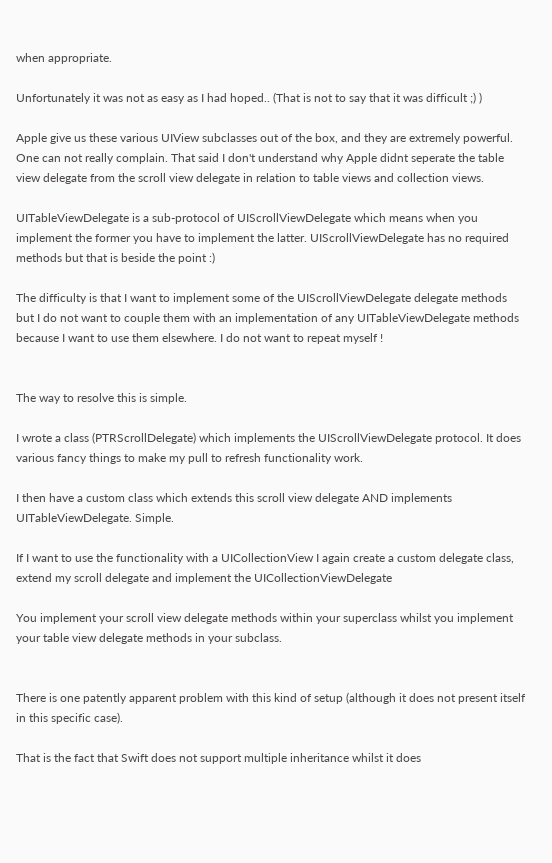when appropriate.

Unfortunately it was not as easy as I had hoped.. (That is not to say that it was difficult ;) )

Apple give us these various UIView subclasses out of the box, and they are extremely powerful. One can not really complain. That said I don't understand why Apple didnt seperate the table view delegate from the scroll view delegate in relation to table views and collection views.

UITableViewDelegate is a sub-protocol of UIScrollViewDelegate which means when you implement the former you have to implement the latter. UIScrollViewDelegate has no required methods but that is beside the point :)

The difficulty is that I want to implement some of the UIScrollViewDelegate delegate methods but I do not want to couple them with an implementation of any UITableViewDelegate methods because I want to use them elsewhere. I do not want to repeat myself !


The way to resolve this is simple.

I wrote a class (PTRScrollDelegate) which implements the UIScrollViewDelegate protocol. It does various fancy things to make my pull to refresh functionality work.

I then have a custom class which extends this scroll view delegate AND implements UITableViewDelegate. Simple.

If I want to use the functionality with a UICollectionView I again create a custom delegate class, extend my scroll delegate and implement the UICollectionViewDelegate

You implement your scroll view delegate methods within your superclass whilst you implement your table view delegate methods in your subclass.


There is one patently apparent problem with this kind of setup (although it does not present itself in this specific case).

That is the fact that Swift does not support multiple inheritance whilst it does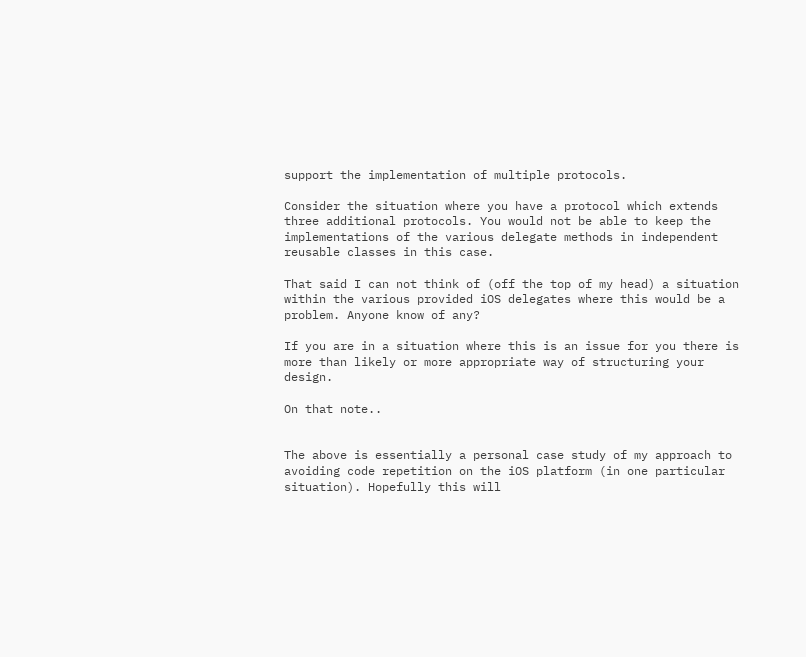support the implementation of multiple protocols.

Consider the situation where you have a protocol which extends three additional protocols. You would not be able to keep the implementations of the various delegate methods in independent reusable classes in this case.

That said I can not think of (off the top of my head) a situation within the various provided iOS delegates where this would be a problem. Anyone know of any?

If you are in a situation where this is an issue for you there is more than likely or more appropriate way of structuring your design.

On that note..


The above is essentially a personal case study of my approach to avoiding code repetition on the iOS platform (in one particular situation). Hopefully this will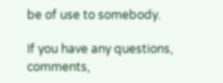be of use to somebody.

If you have any questions, comments,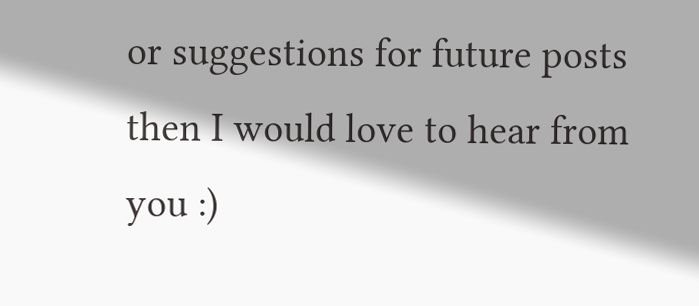or suggestions for future posts then I would love to hear from you :)